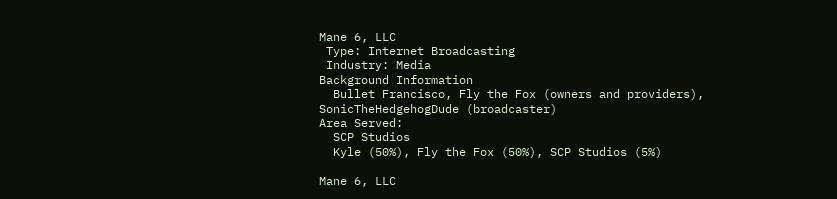Mane 6, LLC
 Type: Internet Broadcasting
 Industry: Media
Background Information
  Bullet Francisco, Fly the Fox (owners and providers), SonicTheHedgehogDude (broadcaster)
Area Served:
  SCP Studios
  Kyle (50%), Fly the Fox (50%), SCP Studios (5%)

Mane 6, LLC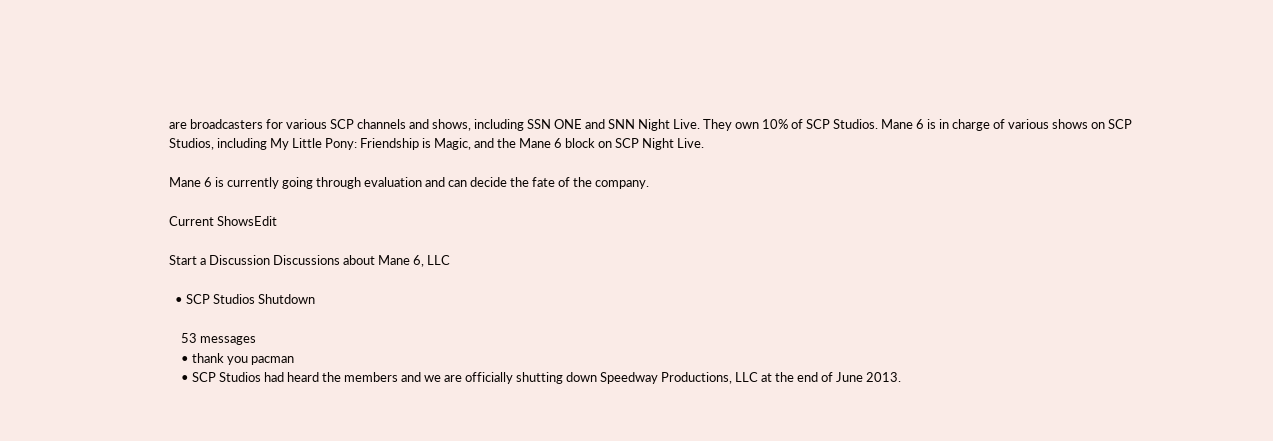are broadcasters for various SCP channels and shows, including SSN ONE and SNN Night Live. They own 10% of SCP Studios. Mane 6 is in charge of various shows on SCP Studios, including My Little Pony: Friendship is Magic, and the Mane 6 block on SCP Night Live.

Mane 6 is currently going through evaluation and can decide the fate of the company.

Current ShowsEdit

Start a Discussion Discussions about Mane 6, LLC

  • SCP Studios Shutdown

    53 messages
    • thank you pacman
    • SCP Studios had heard the members and we are officially shutting down Speedway Productions, LLC at the end of June 2013.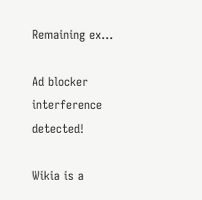Remaining ex...

Ad blocker interference detected!

Wikia is a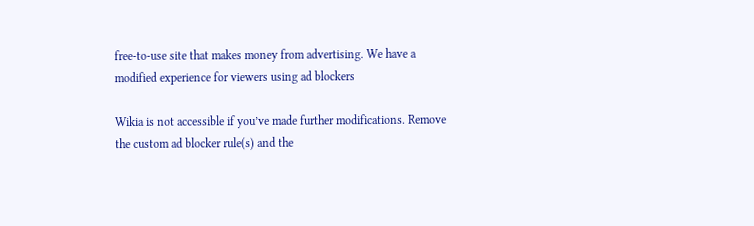free-to-use site that makes money from advertising. We have a modified experience for viewers using ad blockers

Wikia is not accessible if you’ve made further modifications. Remove the custom ad blocker rule(s) and the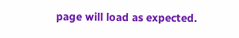page will load as expected.